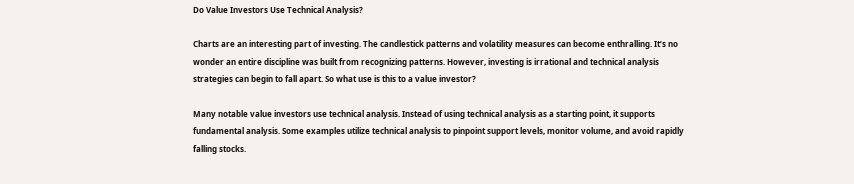Do Value Investors Use Technical Analysis?

Charts are an interesting part of investing. The candlestick patterns and volatility measures can become enthralling. It’s no wonder an entire discipline was built from recognizing patterns. However, investing is irrational and technical analysis strategies can begin to fall apart. So what use is this to a value investor?

Many notable value investors use technical analysis. Instead of using technical analysis as a starting point, it supports fundamental analysis. Some examples utilize technical analysis to pinpoint support levels, monitor volume, and avoid rapidly falling stocks.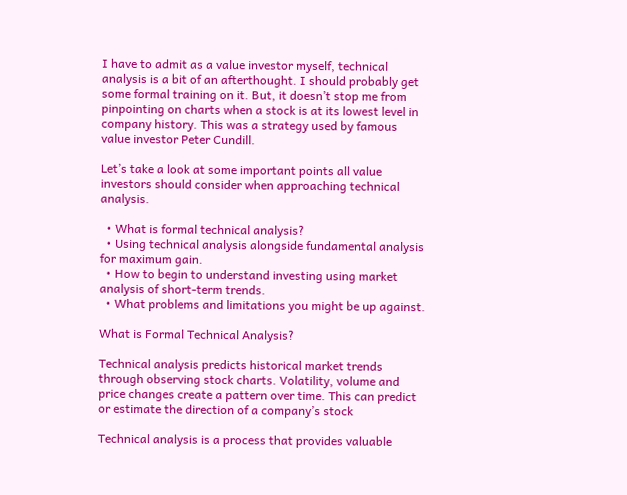I have to admit as a value investor myself, technical analysis is a bit of an afterthought. I should probably get some formal training on it. But, it doesn’t stop me from pinpointing on charts when a stock is at its lowest level in company history. This was a strategy used by famous value investor Peter Cundill.

Let’s take a look at some important points all value investors should consider when approaching technical analysis.

  • What is formal technical analysis?
  • Using technical analysis alongside fundamental analysis for maximum gain.
  • How to begin to understand investing using market analysis of short-term trends.
  • What problems and limitations you might be up against.

What is Formal Technical Analysis?

Technical analysis predicts historical market trends through observing stock charts. Volatility, volume and price changes create a pattern over time. This can predict or estimate the direction of a company’s stock

Technical analysis is a process that provides valuable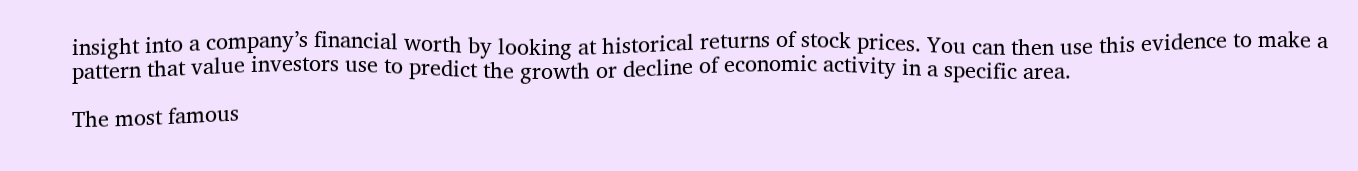insight into a company’s financial worth by looking at historical returns of stock prices. You can then use this evidence to make a pattern that value investors use to predict the growth or decline of economic activity in a specific area.

The most famous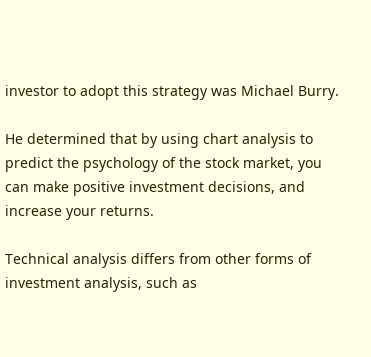investor to adopt this strategy was Michael Burry.

He determined that by using chart analysis to predict the psychology of the stock market, you can make positive investment decisions, and increase your returns.

Technical analysis differs from other forms of investment analysis, such as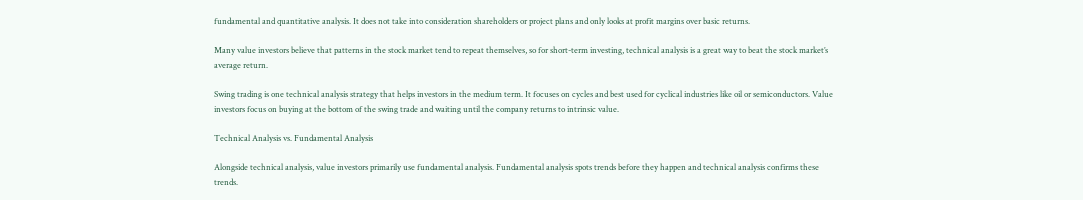fundamental and quantitative analysis. It does not take into consideration shareholders or project plans and only looks at profit margins over basic returns.

Many value investors believe that patterns in the stock market tend to repeat themselves, so for short-term investing, technical analysis is a great way to beat the stock market’s average return.

Swing trading is one technical analysis strategy that helps investors in the medium term. It focuses on cycles and best used for cyclical industries like oil or semiconductors. Value investors focus on buying at the bottom of the swing trade and waiting until the company returns to intrinsic value.

Technical Analysis vs. Fundamental Analysis

Alongside technical analysis, value investors primarily use fundamental analysis. Fundamental analysis spots trends before they happen and technical analysis confirms these trends.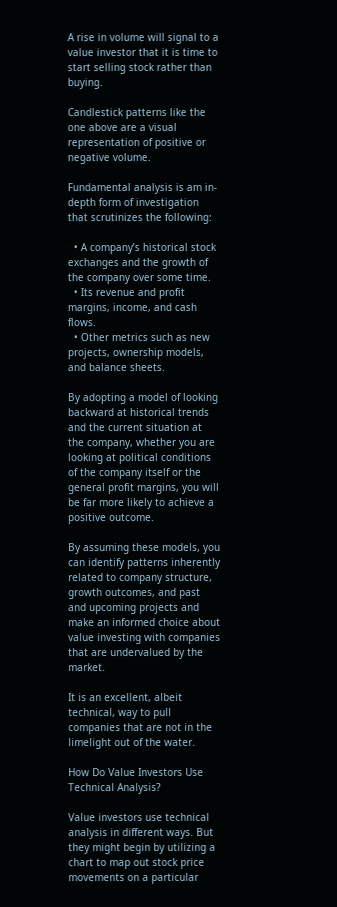A rise in volume will signal to a value investor that it is time to start selling stock rather than buying.

Candlestick patterns like the one above are a visual representation of positive or negative volume.

Fundamental analysis is am in-depth form of investigation that scrutinizes the following:

  • A company’s historical stock exchanges and the growth of the company over some time.
  • Its revenue and profit margins, income, and cash flows.
  • Other metrics such as new projects, ownership models, and balance sheets.

By adopting a model of looking backward at historical trends and the current situation at the company, whether you are looking at political conditions of the company itself or the general profit margins, you will be far more likely to achieve a positive outcome.

By assuming these models, you can identify patterns inherently related to company structure, growth outcomes, and past and upcoming projects and make an informed choice about value investing with companies that are undervalued by the market.

It is an excellent, albeit technical, way to pull companies that are not in the limelight out of the water.

How Do Value Investors Use Technical Analysis?

Value investors use technical analysis in different ways. But they might begin by utilizing a chart to map out stock price movements on a particular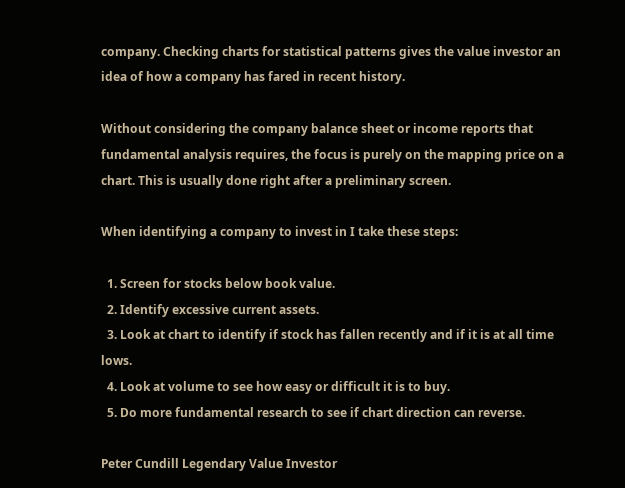company. Checking charts for statistical patterns gives the value investor an idea of how a company has fared in recent history.

Without considering the company balance sheet or income reports that fundamental analysis requires, the focus is purely on the mapping price on a chart. This is usually done right after a preliminary screen.

When identifying a company to invest in I take these steps:

  1. Screen for stocks below book value.
  2. Identify excessive current assets.
  3. Look at chart to identify if stock has fallen recently and if it is at all time lows.
  4. Look at volume to see how easy or difficult it is to buy.
  5. Do more fundamental research to see if chart direction can reverse.

Peter Cundill Legendary Value Investor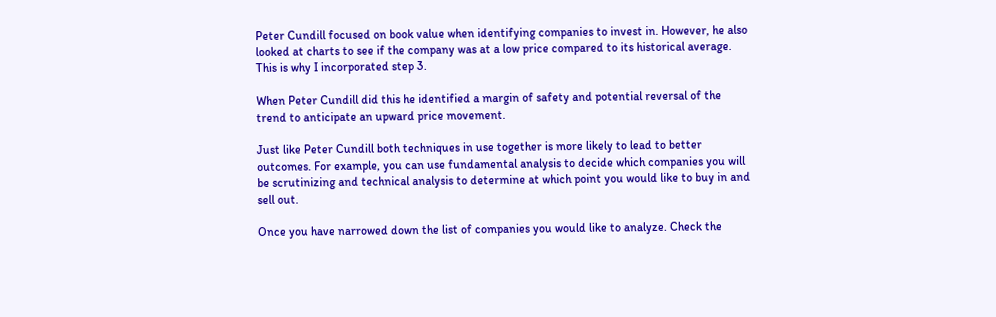Peter Cundill focused on book value when identifying companies to invest in. However, he also looked at charts to see if the company was at a low price compared to its historical average. This is why I incorporated step 3.

When Peter Cundill did this he identified a margin of safety and potential reversal of the trend to anticipate an upward price movement.

Just like Peter Cundill both techniques in use together is more likely to lead to better outcomes. For example, you can use fundamental analysis to decide which companies you will be scrutinizing and technical analysis to determine at which point you would like to buy in and sell out.

Once you have narrowed down the list of companies you would like to analyze. Check the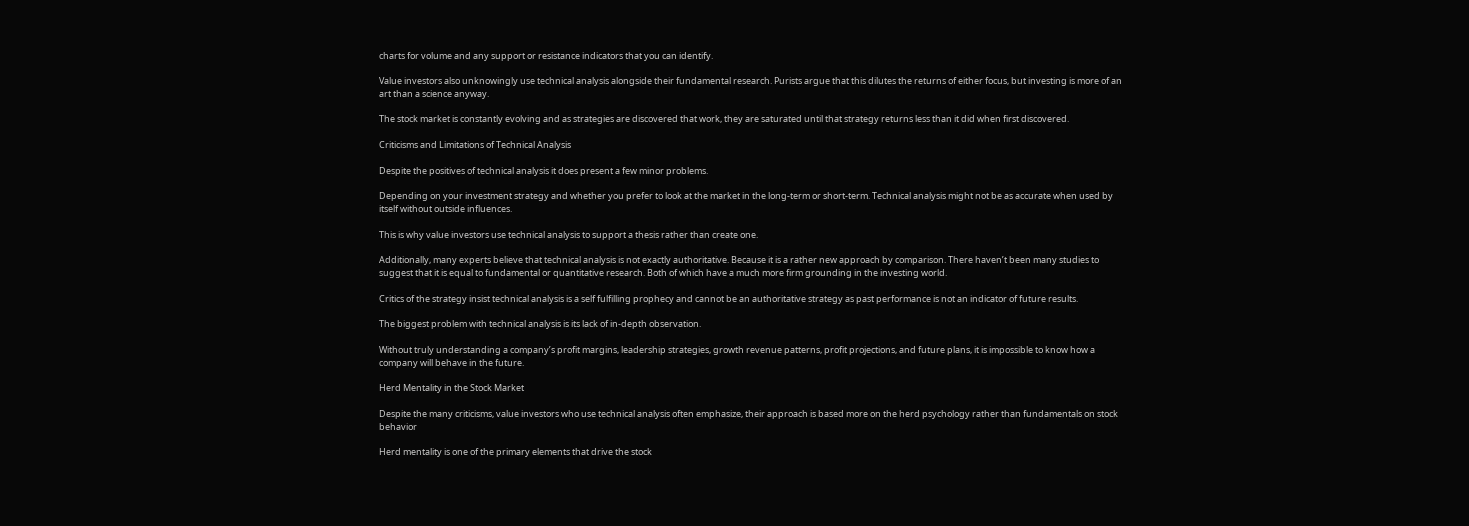charts for volume and any support or resistance indicators that you can identify.

Value investors also unknowingly use technical analysis alongside their fundamental research. Purists argue that this dilutes the returns of either focus, but investing is more of an art than a science anyway.

The stock market is constantly evolving and as strategies are discovered that work, they are saturated until that strategy returns less than it did when first discovered.

Criticisms and Limitations of Technical Analysis

Despite the positives of technical analysis it does present a few minor problems.

Depending on your investment strategy and whether you prefer to look at the market in the long-term or short-term. Technical analysis might not be as accurate when used by itself without outside influences.

This is why value investors use technical analysis to support a thesis rather than create one.

Additionally, many experts believe that technical analysis is not exactly authoritative. Because it is a rather new approach by comparison. There haven’t been many studies to suggest that it is equal to fundamental or quantitative research. Both of which have a much more firm grounding in the investing world.

Critics of the strategy insist technical analysis is a self fulfilling prophecy and cannot be an authoritative strategy as past performance is not an indicator of future results.

The biggest problem with technical analysis is its lack of in-depth observation.

Without truly understanding a company’s profit margins, leadership strategies, growth revenue patterns, profit projections, and future plans, it is impossible to know how a company will behave in the future.

Herd Mentality in the Stock Market

Despite the many criticisms, value investors who use technical analysis often emphasize, their approach is based more on the herd psychology rather than fundamentals on stock behavior

Herd mentality is one of the primary elements that drive the stock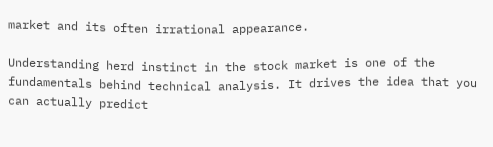market and its often irrational appearance.

Understanding herd instinct in the stock market is one of the fundamentals behind technical analysis. It drives the idea that you can actually predict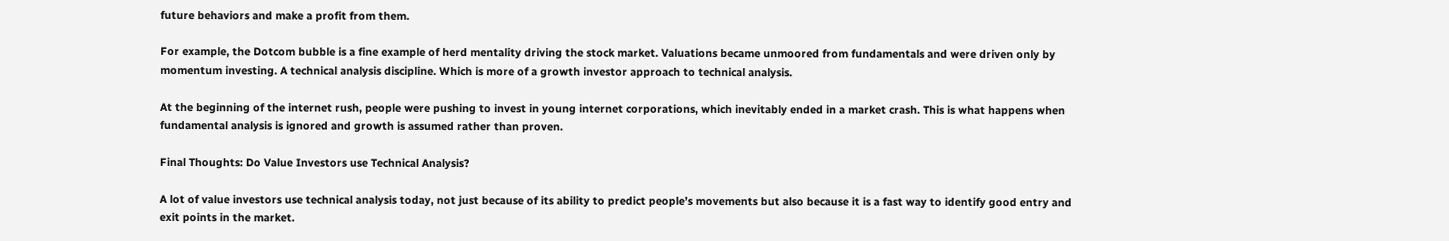future behaviors and make a profit from them.

For example, the Dotcom bubble is a fine example of herd mentality driving the stock market. Valuations became unmoored from fundamentals and were driven only by momentum investing. A technical analysis discipline. Which is more of a growth investor approach to technical analysis.

At the beginning of the internet rush, people were pushing to invest in young internet corporations, which inevitably ended in a market crash. This is what happens when fundamental analysis is ignored and growth is assumed rather than proven.

Final Thoughts: Do Value Investors use Technical Analysis?

A lot of value investors use technical analysis today, not just because of its ability to predict people’s movements but also because it is a fast way to identify good entry and exit points in the market.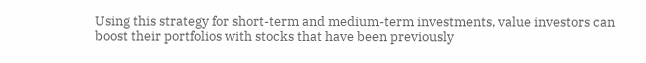Using this strategy for short-term and medium-term investments, value investors can boost their portfolios with stocks that have been previously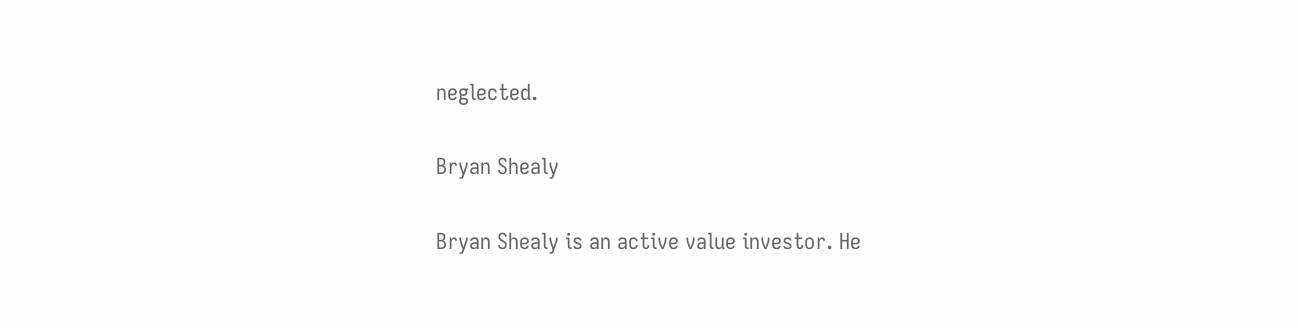neglected.

Bryan Shealy

Bryan Shealy is an active value investor. He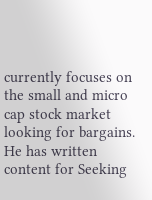currently focuses on the small and micro cap stock market looking for bargains. He has written content for Seeking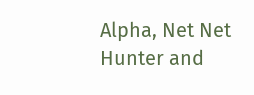Alpha, Net Net Hunter and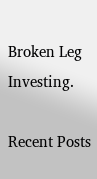Broken Leg Investing.

Recent Posts